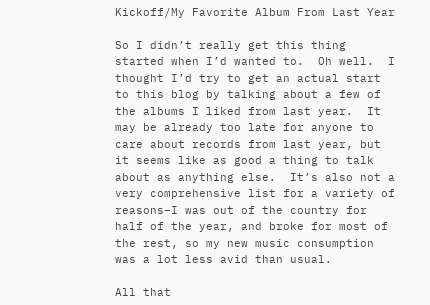Kickoff/My Favorite Album From Last Year

So I didn’t really get this thing started when I’d wanted to.  Oh well.  I thought I’d try to get an actual start to this blog by talking about a few of the albums I liked from last year.  It may be already too late for anyone to care about records from last year, but it seems like as good a thing to talk about as anything else.  It’s also not a very comprehensive list for a variety of reasons–I was out of the country for half of the year, and broke for most of the rest, so my new music consumption was a lot less avid than usual.

All that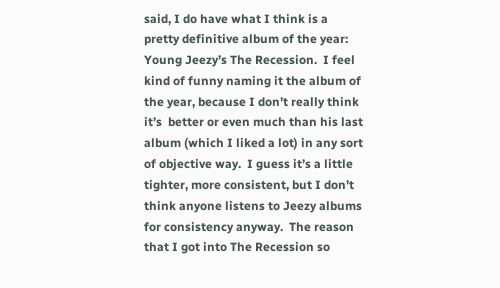said, I do have what I think is a pretty definitive album of the year: Young Jeezy’s The Recession.  I feel kind of funny naming it the album of the year, because I don’t really think it’s  better or even much than his last album (which I liked a lot) in any sort of objective way.  I guess it’s a little tighter, more consistent, but I don’t think anyone listens to Jeezy albums for consistency anyway.  The reason that I got into The Recession so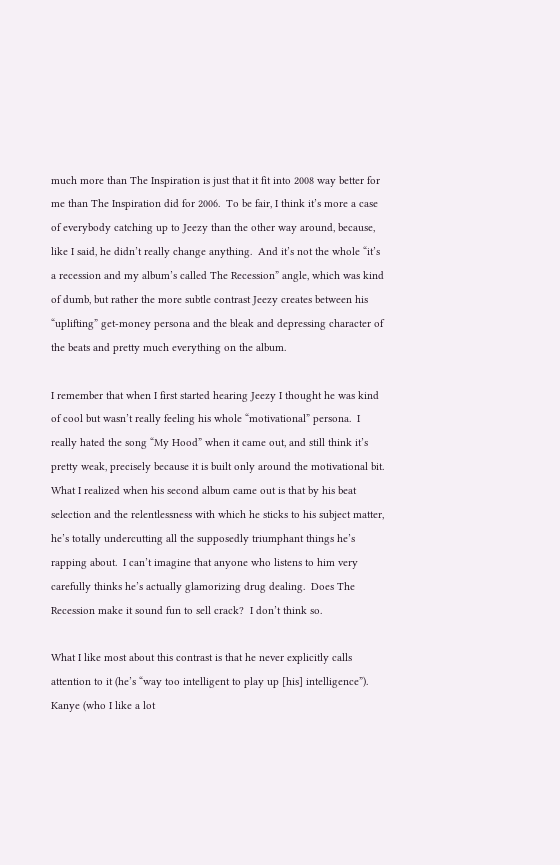much more than The Inspiration is just that it fit into 2008 way better for me than The Inspiration did for 2006.  To be fair, I think it’s more a case of everybody catching up to Jeezy than the other way around, because, like I said, he didn’t really change anything.  And it’s not the whole “it’s a recession and my album’s called The Recession” angle, which was kind of dumb, but rather the more subtle contrast Jeezy creates between his “uplifting” get-money persona and the bleak and depressing character of the beats and pretty much everything on the album.

I remember that when I first started hearing Jeezy I thought he was kind of cool but wasn’t really feeling his whole “motivational” persona.  I really hated the song “My Hood” when it came out, and still think it’s pretty weak, precisely because it is built only around the motivational bit.  What I realized when his second album came out is that by his beat selection and the relentlessness with which he sticks to his subject matter, he’s totally undercutting all the supposedly triumphant things he’s rapping about.  I can’t imagine that anyone who listens to him very carefully thinks he’s actually glamorizing drug dealing.  Does The Recession make it sound fun to sell crack?  I don’t think so.

What I like most about this contrast is that he never explicitly calls attention to it (he’s “way too intelligent to play up [his] intelligence”).  Kanye (who I like a lot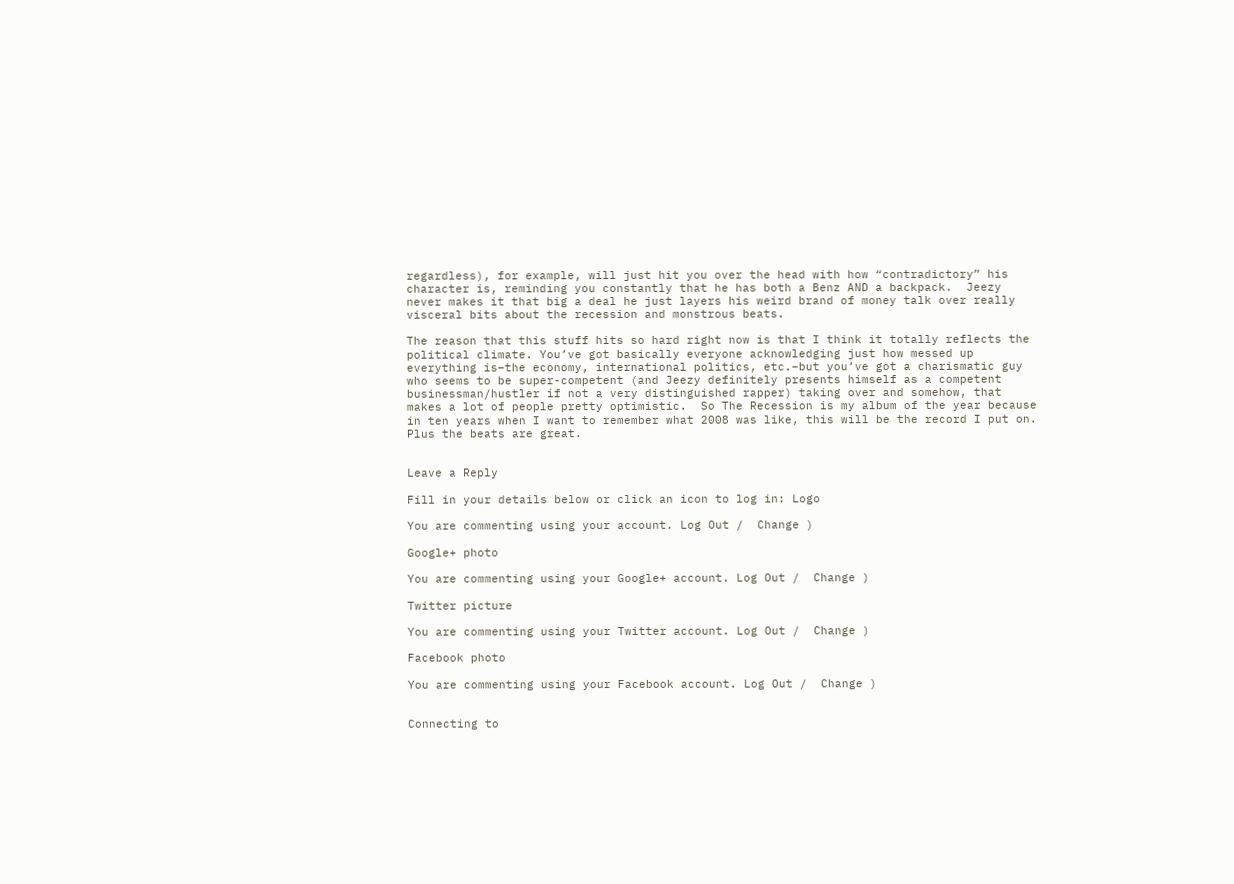regardless), for example, will just hit you over the head with how “contradictory” his character is, reminding you constantly that he has both a Benz AND a backpack.  Jeezy never makes it that big a deal he just layers his weird brand of money talk over really visceral bits about the recession and monstrous beats.

The reason that this stuff hits so hard right now is that I think it totally reflects the political climate. You’ve got basically everyone acknowledging just how messed up everything is–the economy, international politics, etc.–but you’ve got a charismatic guy who seems to be super-competent (and Jeezy definitely presents himself as a competent businessman/hustler if not a very distinguished rapper) taking over and somehow, that makes a lot of people pretty optimistic.  So The Recession is my album of the year because in ten years when I want to remember what 2008 was like, this will be the record I put on.  Plus the beats are great.


Leave a Reply

Fill in your details below or click an icon to log in: Logo

You are commenting using your account. Log Out /  Change )

Google+ photo

You are commenting using your Google+ account. Log Out /  Change )

Twitter picture

You are commenting using your Twitter account. Log Out /  Change )

Facebook photo

You are commenting using your Facebook account. Log Out /  Change )


Connecting to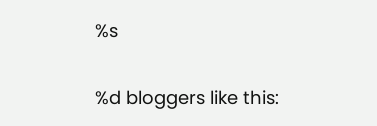%s

%d bloggers like this: